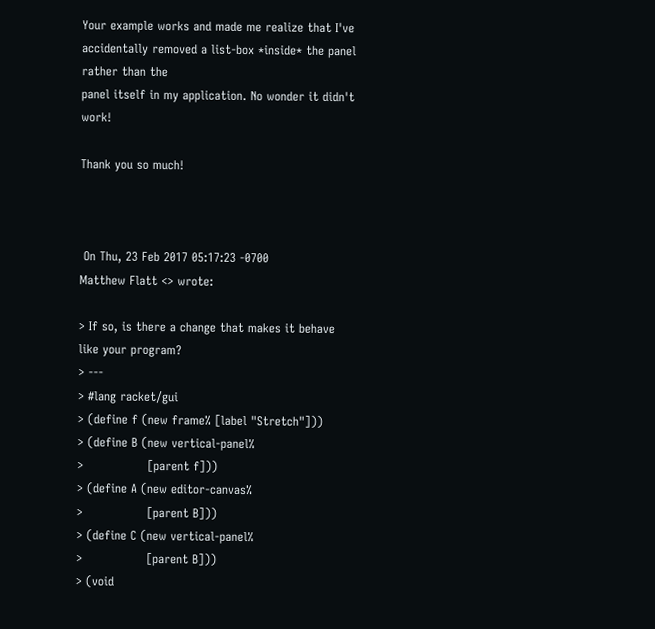Your example works and made me realize that I've
accidentally removed a list-box *inside* the panel rather than the
panel itself in my application. No wonder it didn't work!

Thank you so much!



 On Thu, 23 Feb 2017 05:17:23 -0700
Matthew Flatt <> wrote:

> If so, is there a change that makes it behave like your program?
> ---
> #lang racket/gui
> (define f (new frame% [label "Stretch"]))
> (define B (new vertical-panel%
>                [parent f]))
> (define A (new editor-canvas%
>                [parent B]))
> (define C (new vertical-panel%
>                [parent B]))
> (void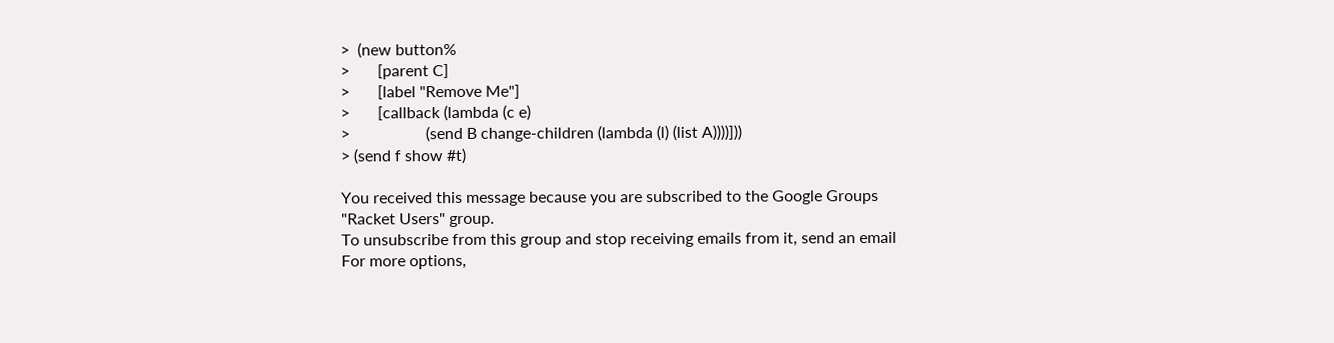>  (new button%
>       [parent C]
>       [label "Remove Me"]
>       [callback (lambda (c e)
>                   (send B change-children (lambda (l) (list A))))]))
> (send f show #t)

You received this message because you are subscribed to the Google Groups
"Racket Users" group.
To unsubscribe from this group and stop receiving emails from it, send an email
For more options,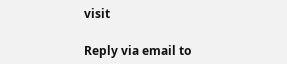visit

Reply via email to